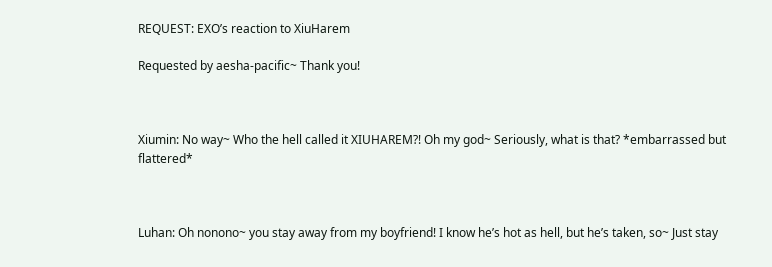REQUEST: EXO’s reaction to XiuHarem

Requested by aesha-pacific~ Thank you!



Xiumin: No way~ Who the hell called it XIUHAREM?! Oh my god~ Seriously, what is that? *embarrassed but flattered*



Luhan: Oh nonono~ you stay away from my boyfriend! I know he’s hot as hell, but he’s taken, so~ Just stay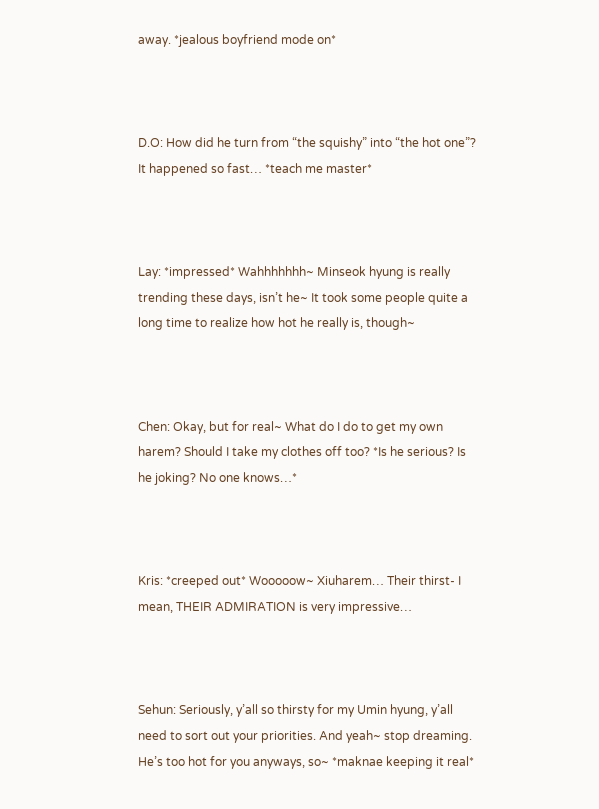away. *jealous boyfriend mode on*



D.O: How did he turn from “the squishy” into “the hot one”? It happened so fast… *teach me master*



Lay: *impressed* Wahhhhhhh~ Minseok hyung is really trending these days, isn’t he~ It took some people quite a long time to realize how hot he really is, though~



Chen: Okay, but for real~ What do I do to get my own harem? Should I take my clothes off too? *Is he serious? Is he joking? No one knows…*



Kris: *creeped out* Wooooow~ Xiuharem… Their thirst- I mean, THEIR ADMIRATION is very impressive…



Sehun: Seriously, y’all so thirsty for my Umin hyung, y’all need to sort out your priorities. And yeah~ stop dreaming. He’s too hot for you anyways, so~ *maknae keeping it real*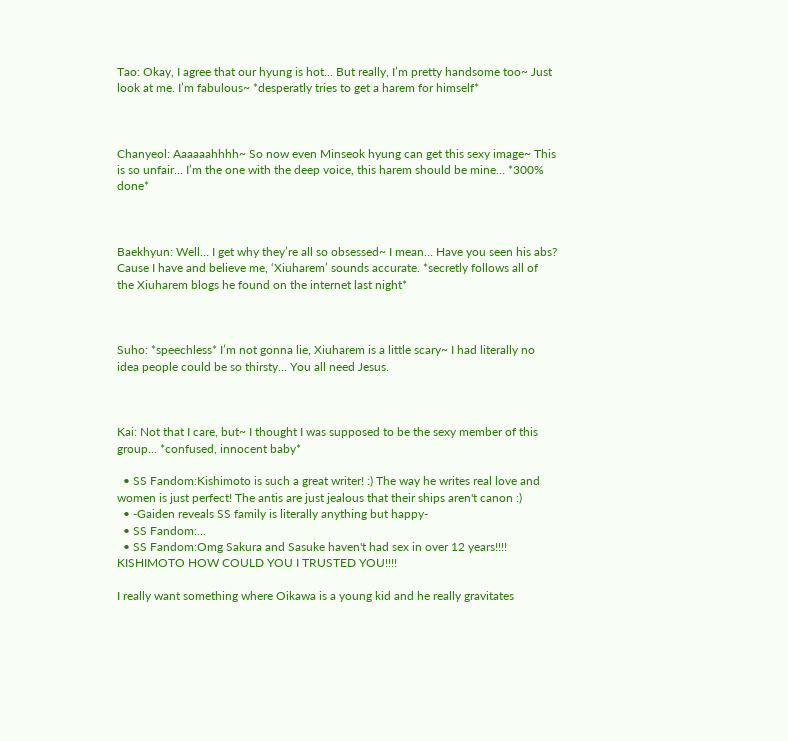Tao: Okay, I agree that our hyung is hot… But really, I’m pretty handsome too~ Just look at me. I’m fabulous~ *desperatly tries to get a harem for himself*



Chanyeol: Aaaaaahhhh~ So now even Minseok hyung can get this sexy image~ This is so unfair… I’m the one with the deep voice, this harem should be mine… *300% done*



Baekhyun: Well… I get why they’re all so obsessed~ I mean… Have you seen his abs? Cause I have and believe me, ‘Xiuharem’ sounds accurate. *secretly follows all of the Xiuharem blogs he found on the internet last night*



Suho: *speechless* I’m not gonna lie, Xiuharem is a little scary~ I had literally no idea people could be so thirsty… You all need Jesus.



Kai: Not that I care, but~ I thought I was supposed to be the sexy member of this group… *confused, innocent baby*

  • SS Fandom:Kishimoto is such a great writer! :) The way he writes real love and women is just perfect! The antis are just jealous that their ships aren't canon :)
  • -Gaiden reveals SS family is literally anything but happy-
  • SS Fandom:...
  • SS Fandom:Omg Sakura and Sasuke haven't had sex in over 12 years!!!! KISHIMOTO HOW COULD YOU I TRUSTED YOU!!!!

I really want something where Oikawa is a young kid and he really gravitates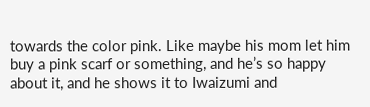towards the color pink. Like maybe his mom let him buy a pink scarf or something, and he’s so happy about it, and he shows it to Iwaizumi and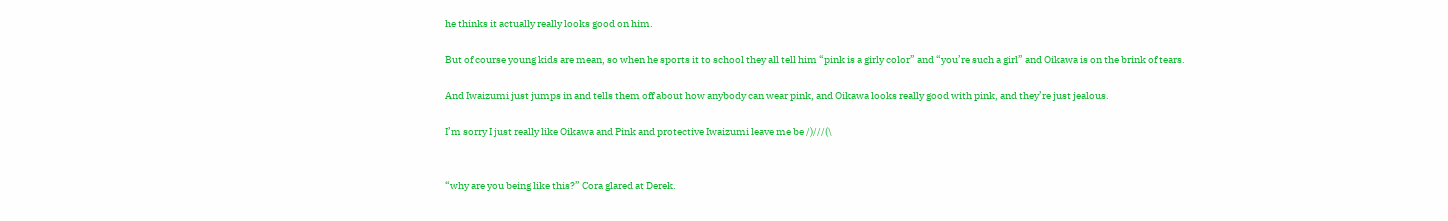he thinks it actually really looks good on him.

But of course young kids are mean, so when he sports it to school they all tell him “pink is a girly color” and “you’re such a girl” and Oikawa is on the brink of tears.

And Iwaizumi just jumps in and tells them off about how anybody can wear pink, and Oikawa looks really good with pink, and they’re just jealous.

I’m sorry I just really like Oikawa and Pink and protective Iwaizumi leave me be /)///(\


“why are you being like this?” Cora glared at Derek.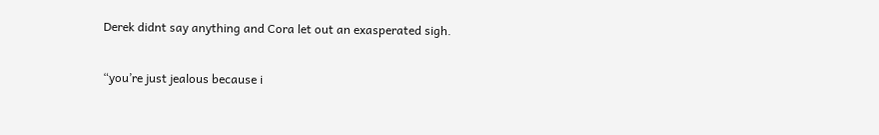Derek didnt say anything and Cora let out an exasperated sigh.

“you’re just jealous because i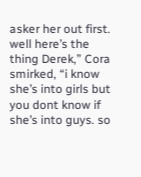asker her out first. well here’s the thing Derek,” Cora smirked, “i know she’s into girls but you dont know if she’s into guys. so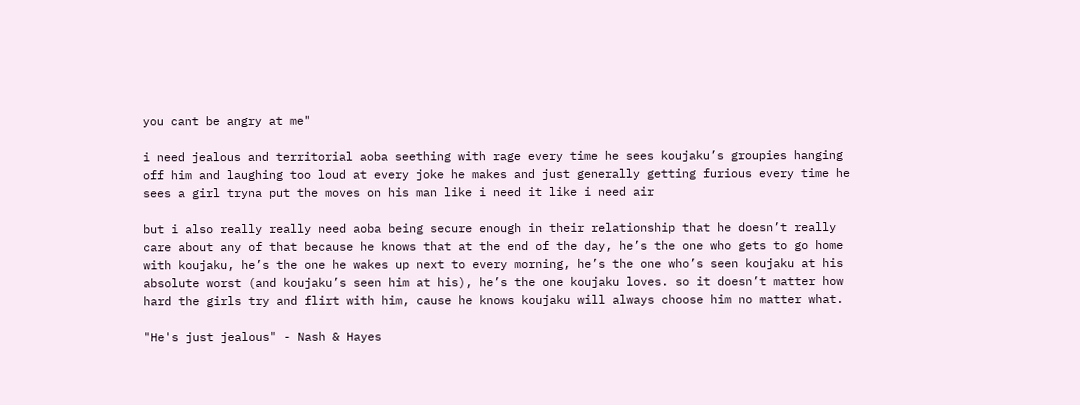you cant be angry at me"

i need jealous and territorial aoba seething with rage every time he sees koujaku’s groupies hanging off him and laughing too loud at every joke he makes and just generally getting furious every time he sees a girl tryna put the moves on his man like i need it like i need air

but i also really really need aoba being secure enough in their relationship that he doesn’t really care about any of that because he knows that at the end of the day, he’s the one who gets to go home with koujaku, he’s the one he wakes up next to every morning, he’s the one who’s seen koujaku at his absolute worst (and koujaku’s seen him at his), he’s the one koujaku loves. so it doesn’t matter how hard the girls try and flirt with him, cause he knows koujaku will always choose him no matter what.

"He's just jealous" - Nash & Hayes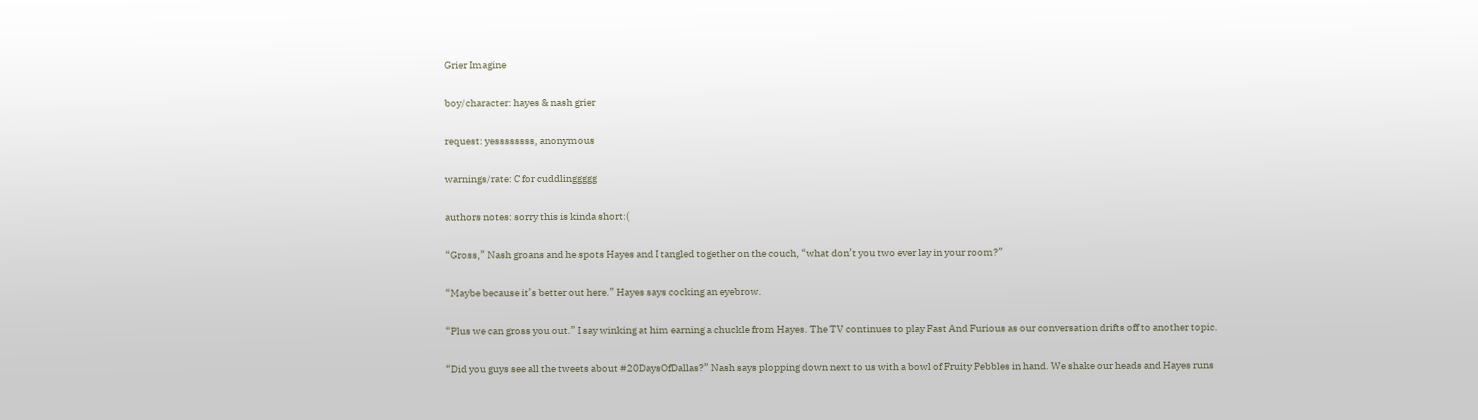Grier Imagine

boy/character: hayes & nash grier

request: yessssssss, anonymous

warnings/rate: C for cuddlinggggg

authors notes: sorry this is kinda short:(

“Gross,” Nash groans and he spots Hayes and I tangled together on the couch, “what don’t you two ever lay in your room?”

“Maybe because it’s better out here.” Hayes says cocking an eyebrow.

“Plus we can gross you out.” I say winking at him earning a chuckle from Hayes. The TV continues to play Fast And Furious as our conversation drifts off to another topic.

“Did you guys see all the tweets about #20DaysOfDallas?” Nash says plopping down next to us with a bowl of Fruity Pebbles in hand. We shake our heads and Hayes runs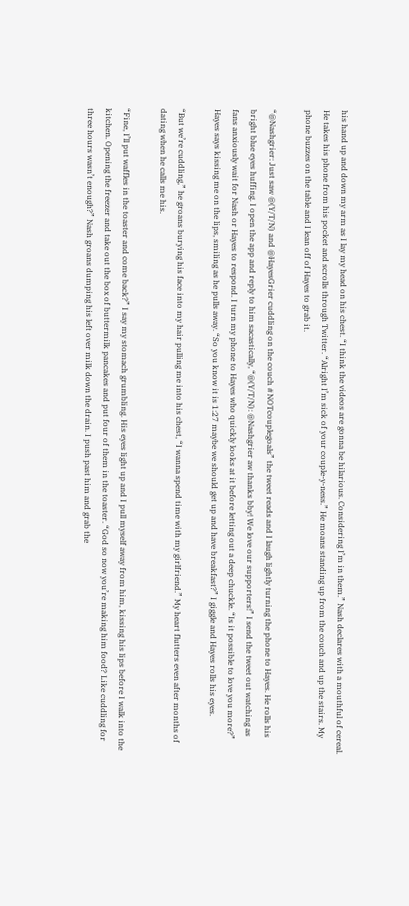his hand up and down my arm as I lay my head on his chest. “I think the videos are gonna be hilarious. Considering I’m in them.” Nash declares with a mouthful of cereal. He takes his phone from his pocket and scrolls through Twitter. “Alright I’m sick of your couple-y-ness.” He moans standing up from the couch and up the stairs. My phone buzzes on the table and I lean off of Hayes to grab it.

“@Nashgrier: Just saw @(Y/T/N) and @HayesGrier cuddling on the couch #NOTcouplegoals” the tweet reads and I laugh lightly turning the phone to Hayes. He rolls his bright blue eyes huffing. I open the app and reply to him sacastically, “@(Y/T/N): @Nashgrier aw thanks bby! We love our supporters!” I send the tweet out watching as fans anxiously wait for Nash or Hayes to respond. I turn my phone to Hayes who quickly looks at it before letting out a deep chuckle. “Is it possible to love you more?” Hayes says kissing me on the lips, smiling as he pulls away. “So you know it is 1:27 maybe we should get up and have breakfast?” I giggle and Hayes rolls his eyes.

“But we’re cuddling,” he groans burying his face into my hair pulling me into his chest, “I wanna spend time with my girlfriend.” My heart flutters even after months of dating when he calls me his.

“Fine, I’ll put waffles in the toaster and come back?” I say my stomach grumbling. His eyes light up and I pull myself away from him, kissing his lips before I walk into the kitchen. Opening the freezer and take out the box of buttermilk pancakes and put four of them in the toaster. “God so now you’re making him food? Like cuddling for three hours wasn’t enough?” Nash groans dumping his left over milk down the drain. I push past him and grab the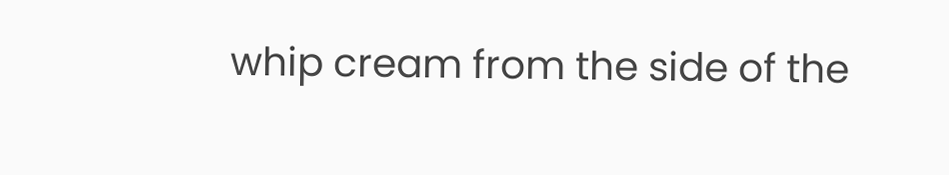whip cream from the side of the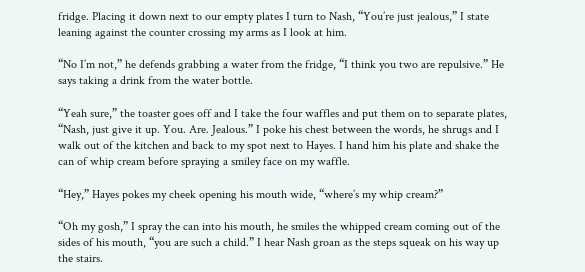fridge. Placing it down next to our empty plates I turn to Nash, “You’re just jealous,” I state leaning against the counter crossing my arms as I look at him.

“No I’m not,” he defends grabbing a water from the fridge, “I think you two are repulsive.” He says taking a drink from the water bottle.

“Yeah sure,” the toaster goes off and I take the four waffles and put them on to separate plates, “Nash, just give it up. You. Are. Jealous.” I poke his chest between the words, he shrugs and I walk out of the kitchen and back to my spot next to Hayes. I hand him his plate and shake the can of whip cream before spraying a smiley face on my waffle.

“Hey,” Hayes pokes my cheek opening his mouth wide, “where’s my whip cream?”

“Oh my gosh,” I spray the can into his mouth, he smiles the whipped cream coming out of the sides of his mouth, “you are such a child.” I hear Nash groan as the steps squeak on his way up the stairs.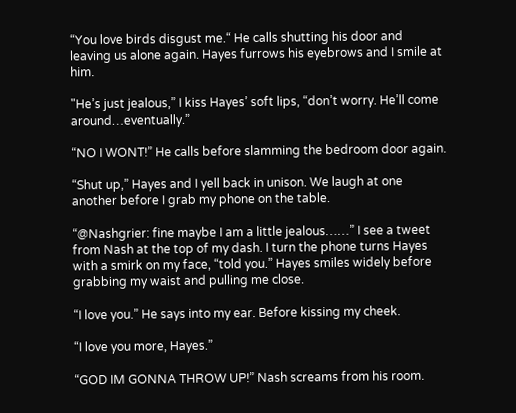“You love birds disgust me.“ He calls shutting his door and leaving us alone again. Hayes furrows his eyebrows and I smile at him.

"He’s just jealous,” I kiss Hayes’ soft lips, “don’t worry. He’ll come around…eventually.”

“NO I WONT!” He calls before slamming the bedroom door again.

“Shut up,” Hayes and I yell back in unison. We laugh at one another before I grab my phone on the table.

“@Nashgrier: fine maybe I am a little jealous……” I see a tweet from Nash at the top of my dash. I turn the phone turns Hayes with a smirk on my face, “told you.” Hayes smiles widely before grabbing my waist and pulling me close.

“I love you.” He says into my ear. Before kissing my cheek.

“I love you more, Hayes.”

“GOD IM GONNA THROW UP!” Nash screams from his room.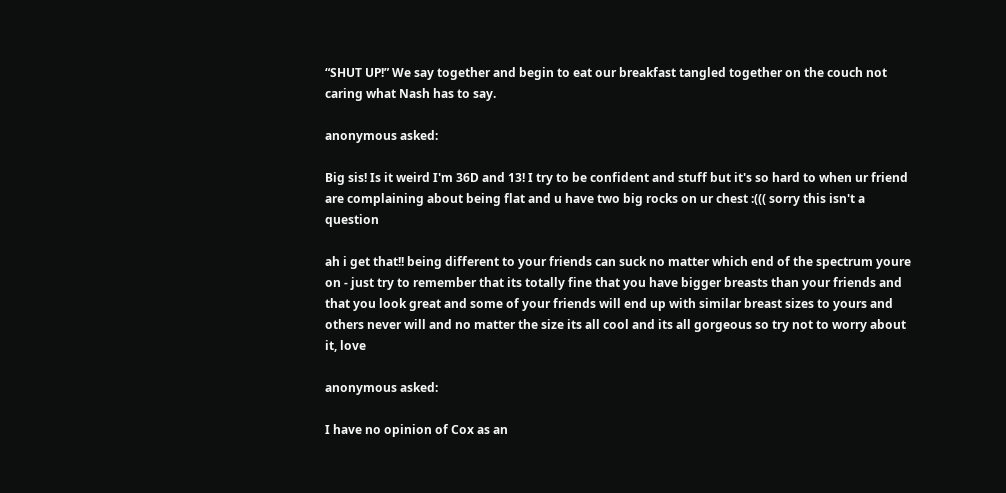“SHUT UP!” We say together and begin to eat our breakfast tangled together on the couch not caring what Nash has to say.

anonymous asked:

Big sis! Is it weird I'm 36D and 13! I try to be confident and stuff but it's so hard to when ur friend are complaining about being flat and u have two big rocks on ur chest :((( sorry this isn't a question

ah i get that!! being different to your friends can suck no matter which end of the spectrum youre on - just try to remember that its totally fine that you have bigger breasts than your friends and that you look great and some of your friends will end up with similar breast sizes to yours and others never will and no matter the size its all cool and its all gorgeous so try not to worry about it, love

anonymous asked:

I have no opinion of Cox as an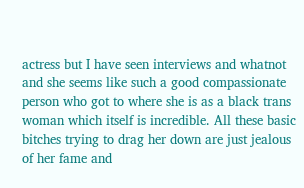actress but I have seen interviews and whatnot and she seems like such a good compassionate person who got to where she is as a black trans woman which itself is incredible. All these basic bitches trying to drag her down are just jealous of her fame and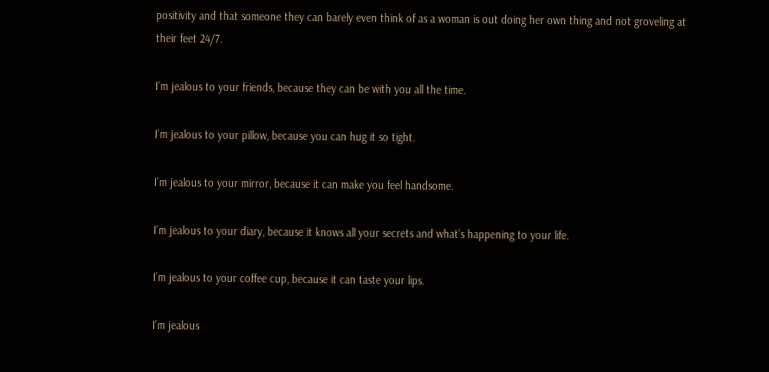positivity and that someone they can barely even think of as a woman is out doing her own thing and not groveling at their feet 24/7.

I’m jealous to your friends, because they can be with you all the time.

I’m jealous to your pillow, because you can hug it so tight.

I’m jealous to your mirror, because it can make you feel handsome.

I’m jealous to your diary, because it knows all your secrets and what’s happening to your life.

I’m jealous to your coffee cup, because it can taste your lips.

I’m jealous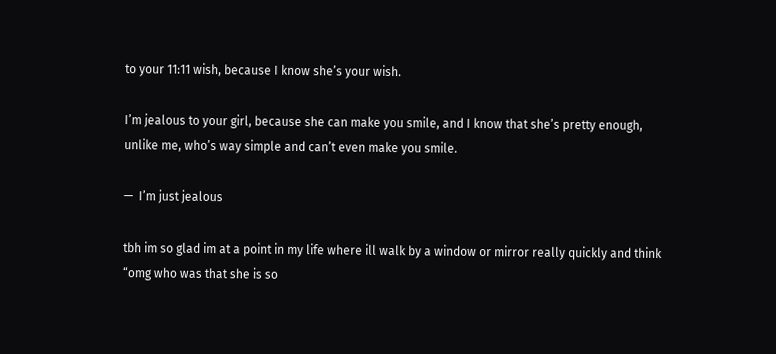to your 11:11 wish, because I know she’s your wish.

I’m jealous to your girl, because she can make you smile, and I know that she’s pretty enough, unlike me, who’s way simple and can’t even make you smile.

—  I’m just jealous

tbh im so glad im at a point in my life where ill walk by a window or mirror really quickly and think “omg who was that she is so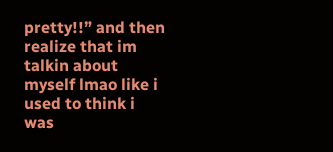pretty!!” and then realize that im talkin about myself lmao like i used to think i was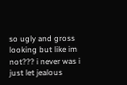so ugly and gross looking but like im not??? i never was i just let jealous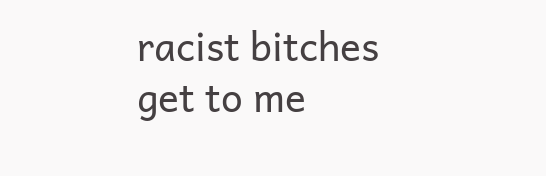racist bitches get to me